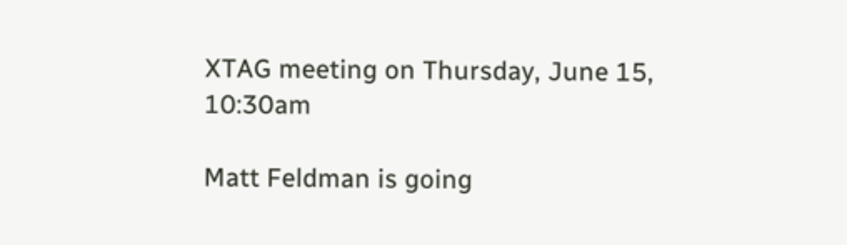XTAG meeting on Thursday, June 15, 10:30am

Matt Feldman is going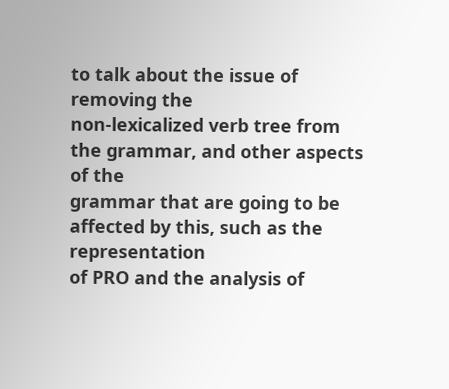to talk about the issue of removing the
non-lexicalized verb tree from the grammar, and other aspects of the
grammar that are going to be affected by this, such as the representation
of PRO and the analysis of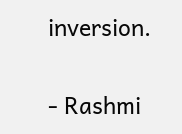inversion.

- Rashmi